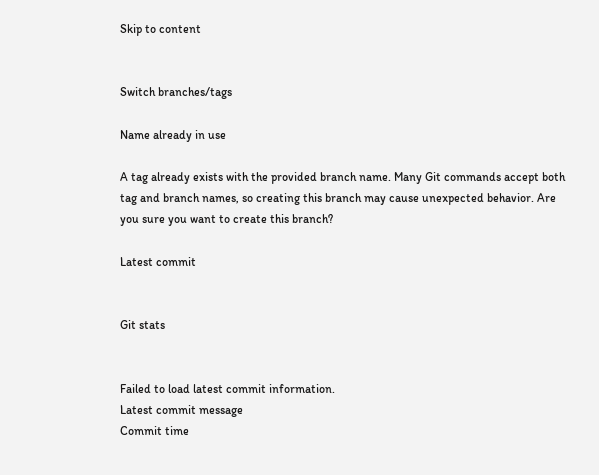Skip to content


Switch branches/tags

Name already in use

A tag already exists with the provided branch name. Many Git commands accept both tag and branch names, so creating this branch may cause unexpected behavior. Are you sure you want to create this branch?

Latest commit


Git stats


Failed to load latest commit information.
Latest commit message
Commit time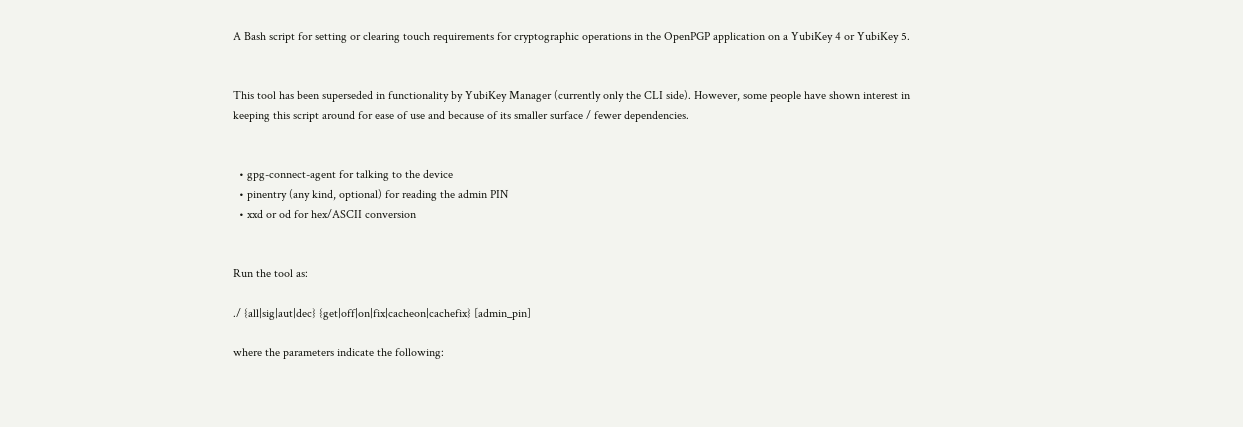A Bash script for setting or clearing touch requirements for cryptographic operations in the OpenPGP application on a YubiKey 4 or YubiKey 5.


This tool has been superseded in functionality by YubiKey Manager (currently only the CLI side). However, some people have shown interest in keeping this script around for ease of use and because of its smaller surface / fewer dependencies.


  • gpg-connect-agent for talking to the device
  • pinentry (any kind, optional) for reading the admin PIN
  • xxd or od for hex/ASCII conversion


Run the tool as:

./ {all|sig|aut|dec} {get|off|on|fix|cacheon|cachefix} [admin_pin]

where the parameters indicate the following: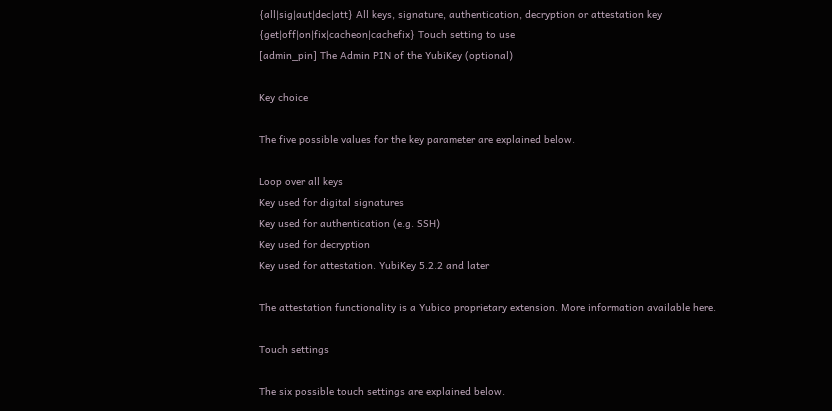{all|sig|aut|dec|att} All keys, signature, authentication, decryption or attestation key
{get|off|on|fix|cacheon|cachefix} Touch setting to use
[admin_pin] The Admin PIN of the YubiKey (optional)

Key choice

The five possible values for the key parameter are explained below.

Loop over all keys
Key used for digital signatures
Key used for authentication (e.g. SSH)
Key used for decryption
Key used for attestation. YubiKey 5.2.2 and later

The attestation functionality is a Yubico proprietary extension. More information available here.

Touch settings

The six possible touch settings are explained below.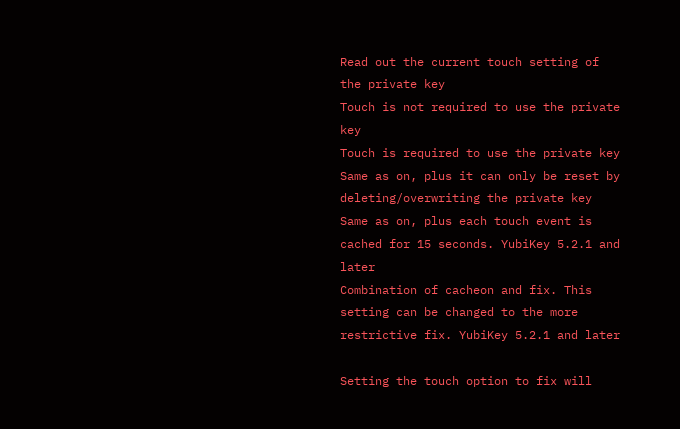Read out the current touch setting of the private key
Touch is not required to use the private key
Touch is required to use the private key
Same as on, plus it can only be reset by deleting/overwriting the private key
Same as on, plus each touch event is cached for 15 seconds. YubiKey 5.2.1 and later
Combination of cacheon and fix. This setting can be changed to the more restrictive fix. YubiKey 5.2.1 and later

Setting the touch option to fix will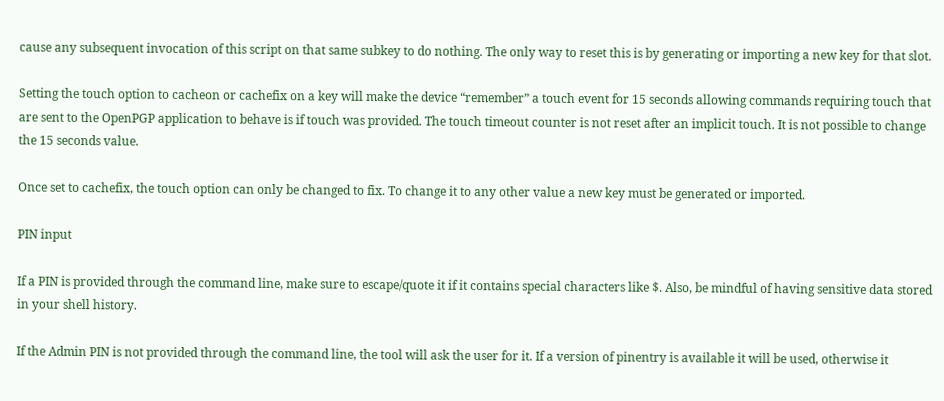cause any subsequent invocation of this script on that same subkey to do nothing. The only way to reset this is by generating or importing a new key for that slot.

Setting the touch option to cacheon or cachefix on a key will make the device “remember” a touch event for 15 seconds allowing commands requiring touch that are sent to the OpenPGP application to behave is if touch was provided. The touch timeout counter is not reset after an implicit touch. It is not possible to change the 15 seconds value.

Once set to cachefix, the touch option can only be changed to fix. To change it to any other value a new key must be generated or imported.

PIN input

If a PIN is provided through the command line, make sure to escape/quote it if it contains special characters like $. Also, be mindful of having sensitive data stored in your shell history.

If the Admin PIN is not provided through the command line, the tool will ask the user for it. If a version of pinentry is available it will be used, otherwise it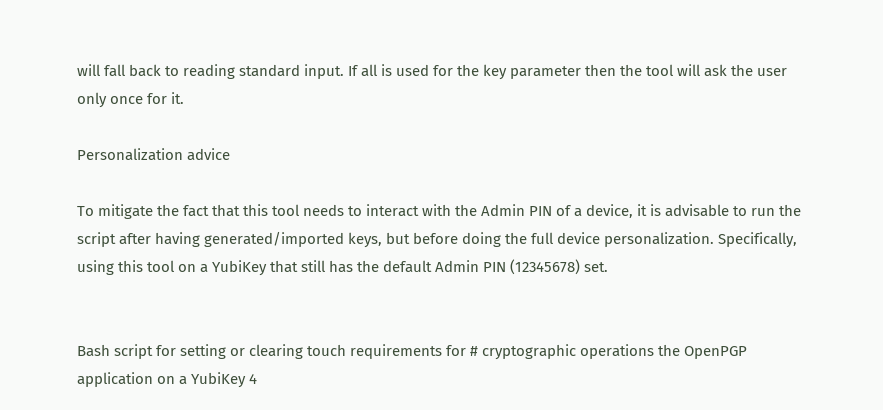will fall back to reading standard input. If all is used for the key parameter then the tool will ask the user only once for it.

Personalization advice

To mitigate the fact that this tool needs to interact with the Admin PIN of a device, it is advisable to run the script after having generated/imported keys, but before doing the full device personalization. Specifically, using this tool on a YubiKey that still has the default Admin PIN (12345678) set.


Bash script for setting or clearing touch requirements for # cryptographic operations the OpenPGP application on a YubiKey 4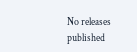No releases published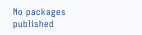No packages published